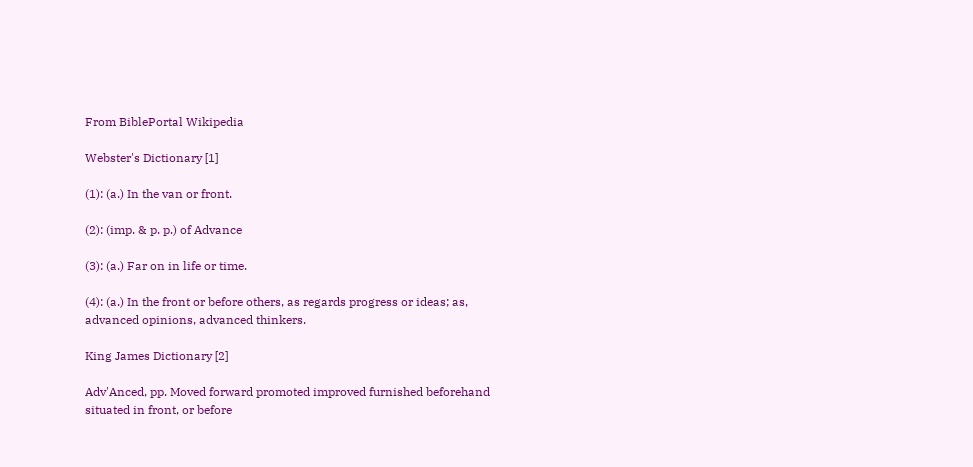From BiblePortal Wikipedia

Webster's Dictionary [1]

(1): (a.) In the van or front.

(2): (imp. & p. p.) of Advance

(3): (a.) Far on in life or time.

(4): (a.) In the front or before others, as regards progress or ideas; as, advanced opinions, advanced thinkers.

King James Dictionary [2]

Adv'Anced, pp. Moved forward promoted improved furnished beforehand situated in front, or before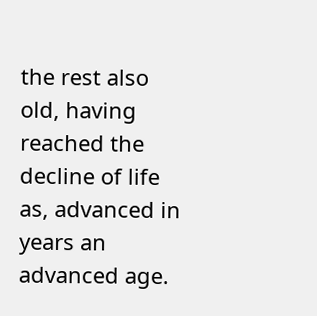the rest also old, having reached the decline of life as, advanced in years an advanced age.